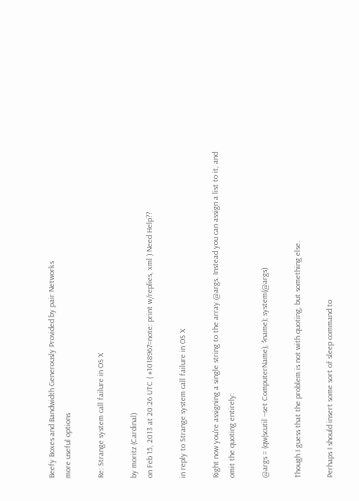Beefy Boxes and Bandwidth Generously Provided by pair Networks
more useful options

Re: Strange system call failure in OS X

by moritz (Cardinal)
on Feb 15, 2013 at 20:26 UTC ( #1018967=note: print w/replies, xml ) Need Help??

in reply to Strange system call failure in OS X

Right now you're assigning a single string to the array @args. Instead you can assign a list to it, and omit the quoting entirely:

@args = (qw(scutil --set ComputerName), $name); system(@args)

Though I guess that the problem is not with quoting, but something else.

Perhaps I should insert some sort of sleep command to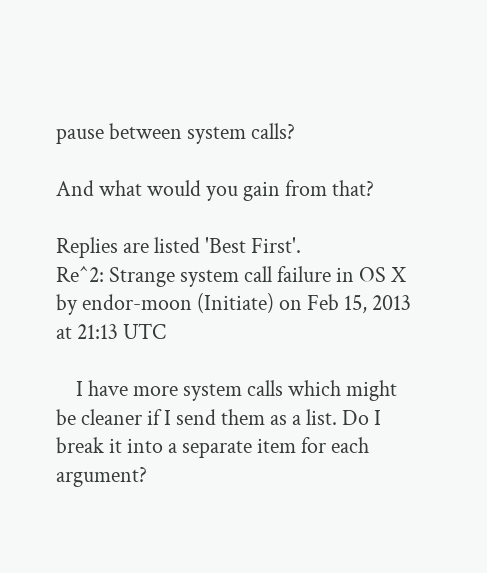pause between system calls?

And what would you gain from that?

Replies are listed 'Best First'.
Re^2: Strange system call failure in OS X
by endor-moon (Initiate) on Feb 15, 2013 at 21:13 UTC

    I have more system calls which might be cleaner if I send them as a list. Do I break it into a separate item for each argument?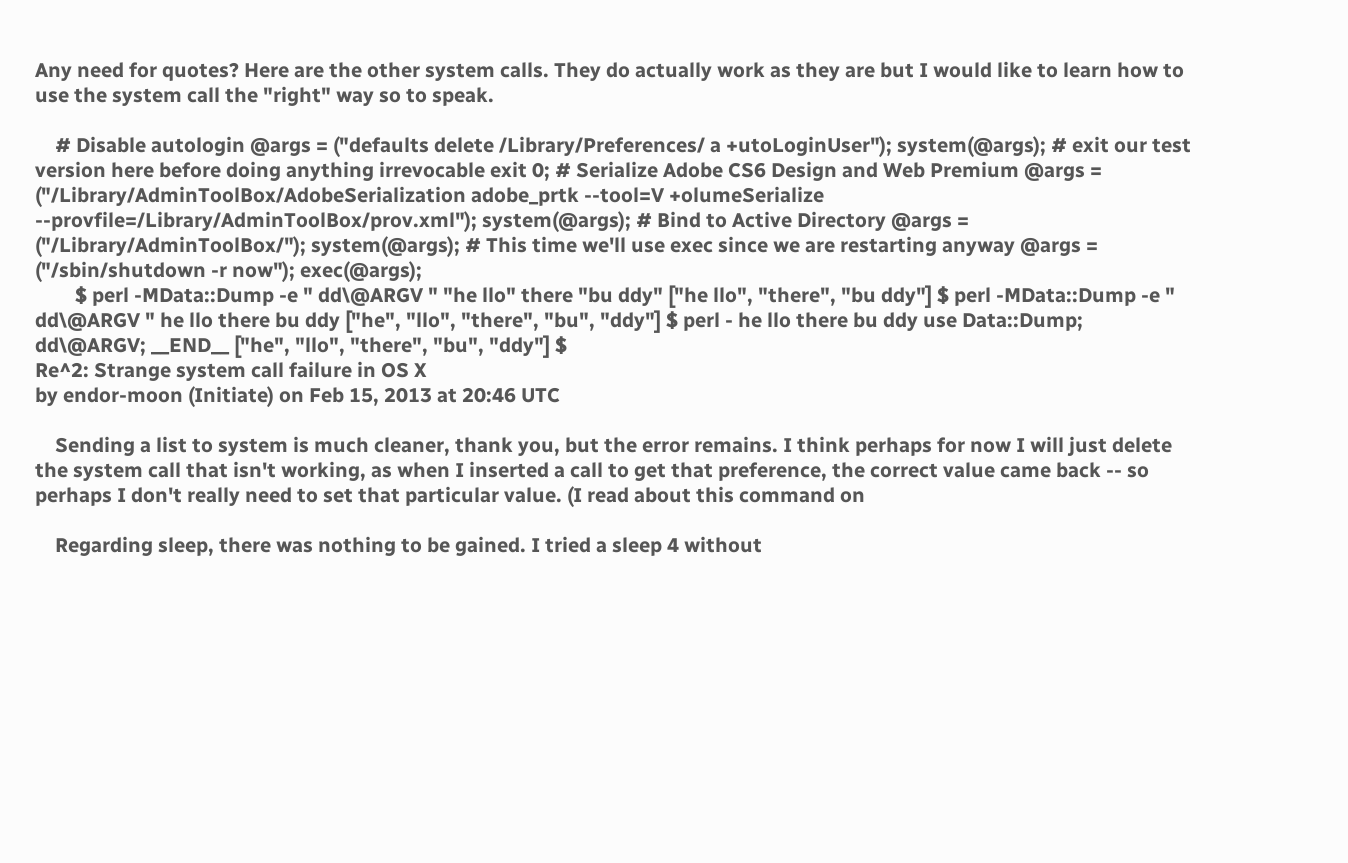Any need for quotes? Here are the other system calls. They do actually work as they are but I would like to learn how to use the system call the "right" way so to speak.

    # Disable autologin @args = ("defaults delete /Library/Preferences/ a +utoLoginUser"); system(@args); # exit our test version here before doing anything irrevocable exit 0; # Serialize Adobe CS6 Design and Web Premium @args = ("/Library/AdminToolBox/AdobeSerialization adobe_prtk --tool=V +olumeSerialize --provfile=/Library/AdminToolBox/prov.xml"); system(@args); # Bind to Active Directory @args = ("/Library/AdminToolBox/"); system(@args); # This time we'll use exec since we are restarting anyway @args = ("/sbin/shutdown -r now"); exec(@args);
        $ perl -MData::Dump -e " dd\@ARGV " "he llo" there "bu ddy" ["he llo", "there", "bu ddy"] $ perl -MData::Dump -e " dd\@ARGV " he llo there bu ddy ["he", "llo", "there", "bu", "ddy"] $ perl - he llo there bu ddy use Data::Dump; dd\@ARGV; __END__ ["he", "llo", "there", "bu", "ddy"] $
Re^2: Strange system call failure in OS X
by endor-moon (Initiate) on Feb 15, 2013 at 20:46 UTC

    Sending a list to system is much cleaner, thank you, but the error remains. I think perhaps for now I will just delete the system call that isn't working, as when I inserted a call to get that preference, the correct value came back -- so perhaps I don't really need to set that particular value. (I read about this command on

    Regarding sleep, there was nothing to be gained. I tried a sleep 4 without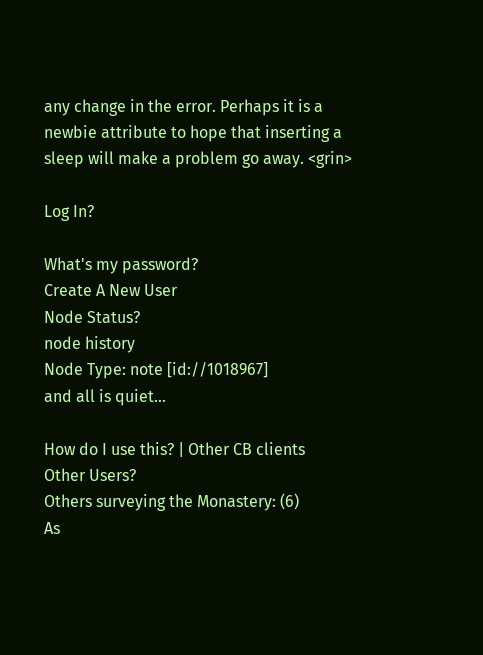any change in the error. Perhaps it is a newbie attribute to hope that inserting a sleep will make a problem go away. <grin>

Log In?

What's my password?
Create A New User
Node Status?
node history
Node Type: note [id://1018967]
and all is quiet...

How do I use this? | Other CB clients
Other Users?
Others surveying the Monastery: (6)
As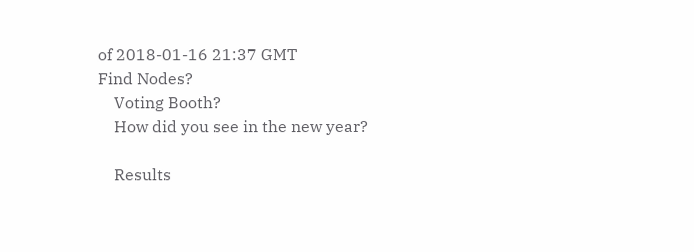of 2018-01-16 21:37 GMT
Find Nodes?
    Voting Booth?
    How did you see in the new year?

    Results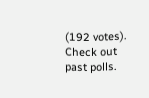(192 votes). Check out past polls.